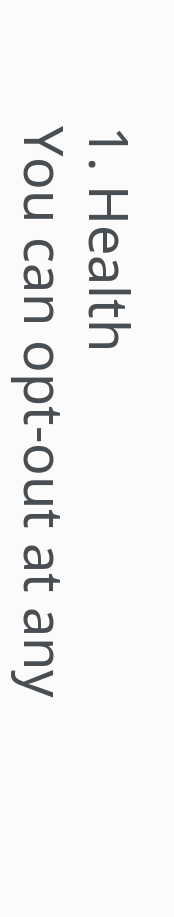1. Health
You can opt-out at any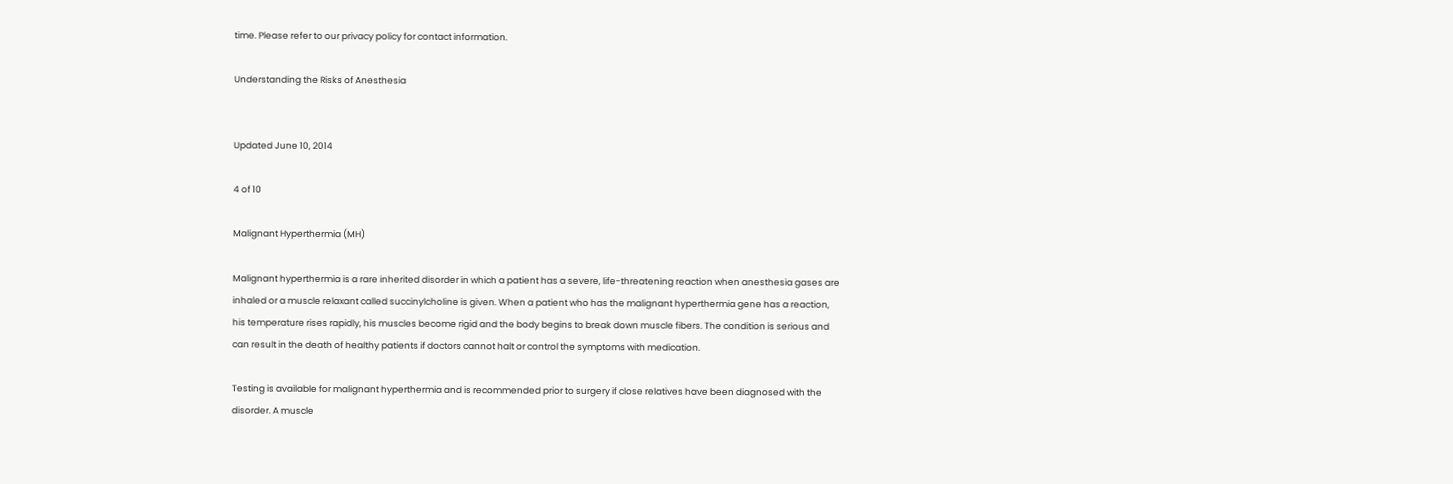time. Please refer to our privacy policy for contact information.

Understanding the Risks of Anesthesia


Updated June 10, 2014

4 of 10

Malignant Hyperthermia (MH)

Malignant hyperthermia is a rare inherited disorder in which a patient has a severe, life-threatening reaction when anesthesia gases are inhaled or a muscle relaxant called succinylcholine is given. When a patient who has the malignant hyperthermia gene has a reaction, his temperature rises rapidly, his muscles become rigid and the body begins to break down muscle fibers. The condition is serious and can result in the death of healthy patients if doctors cannot halt or control the symptoms with medication.

Testing is available for malignant hyperthermia and is recommended prior to surgery if close relatives have been diagnosed with the disorder. A muscle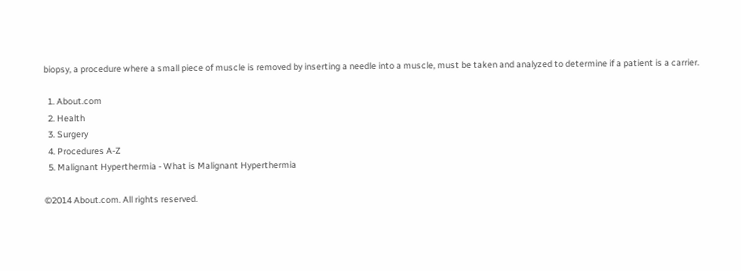biopsy, a procedure where a small piece of muscle is removed by inserting a needle into a muscle, must be taken and analyzed to determine if a patient is a carrier.

  1. About.com
  2. Health
  3. Surgery
  4. Procedures A-Z
  5. Malignant Hyperthermia - What is Malignant Hyperthermia

©2014 About.com. All rights reserved.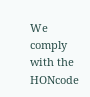We comply with the HONcode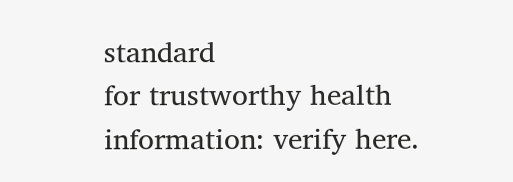standard
for trustworthy health
information: verify here.